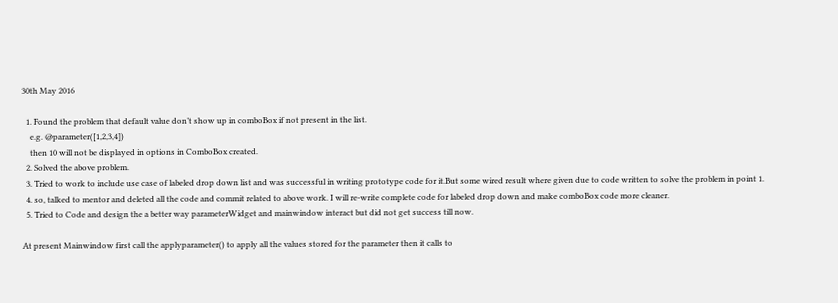30th May 2016

  1. Found the problem that default value don’t show up in comboBox if not present in the list.
    e.g. @parameter([1,2,3,4])
    then 10 will not be displayed in options in ComboBox created.
  2. Solved the above problem.
  3. Tried to work to include use case of labeled drop down list and was successful in writing prototype code for it.But some wired result where given due to code written to solve the problem in point 1.
  4. so, talked to mentor and deleted all the code and commit related to above work. I will re-write complete code for labeled drop down and make comboBox code more cleaner.
  5. Tried to Code and design the a better way parameterWidget and mainwindow interact but did not get success till now.

At present Mainwindow first call the applyparameter() to apply all the values stored for the parameter then it calls to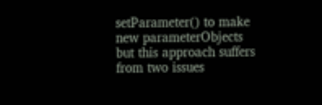setParameter() to make new parameterObjects but this approach suffers from two issues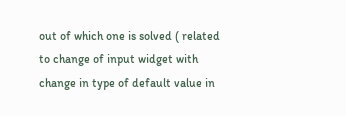out of which one is solved ( related to change of input widget with change in type of default value in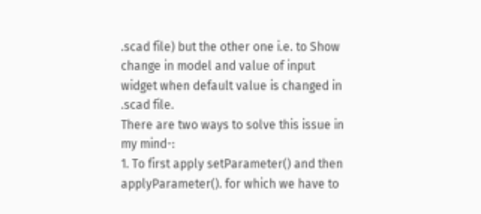.scad file) but the other one i.e. to Show change in model and value of input widget when default value is changed in .scad file.
There are two ways to solve this issue in my mind-:
1. To first apply setParameter() and then applyParameter(). for which we have to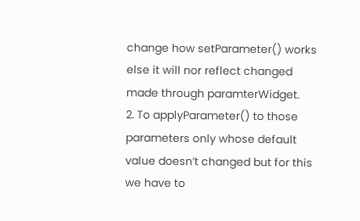change how setParameter() works else it will nor reflect changed made through paramterWidget.
2. To applyParameter() to those parameters only whose default value doesn’t changed but for this we have to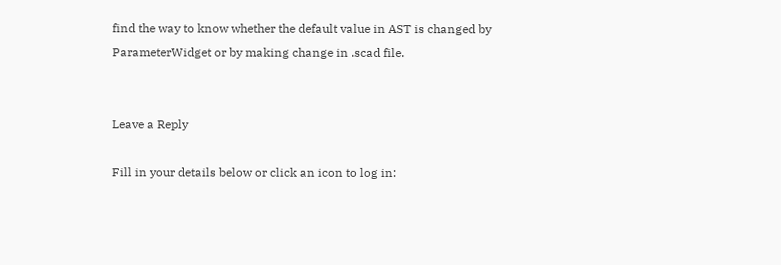find the way to know whether the default value in AST is changed by ParameterWidget or by making change in .scad file.


Leave a Reply

Fill in your details below or click an icon to log in: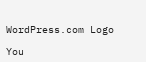WordPress.com Logo

You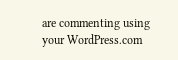are commenting using your WordPress.com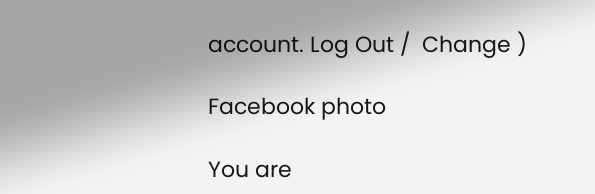account. Log Out /  Change )

Facebook photo

You are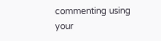commenting using your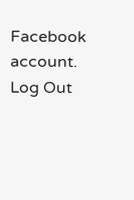Facebook account. Log Out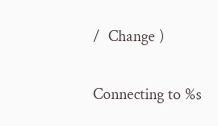/  Change )

Connecting to %s